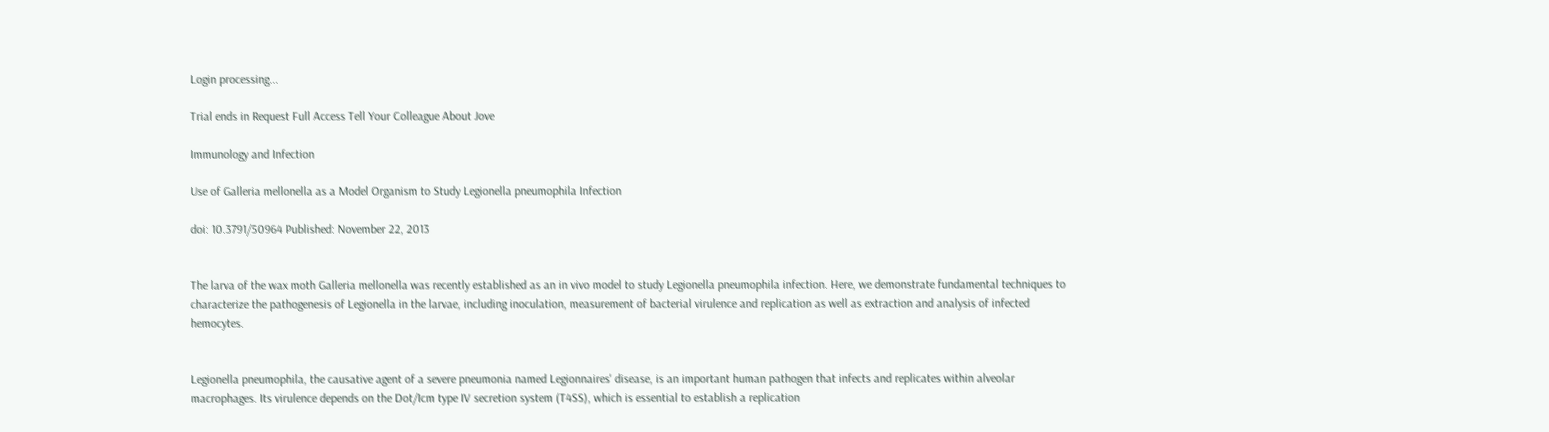Login processing...

Trial ends in Request Full Access Tell Your Colleague About Jove

Immunology and Infection

Use of Galleria mellonella as a Model Organism to Study Legionella pneumophila Infection

doi: 10.3791/50964 Published: November 22, 2013


The larva of the wax moth Galleria mellonella was recently established as an in vivo model to study Legionella pneumophila infection. Here, we demonstrate fundamental techniques to characterize the pathogenesis of Legionella in the larvae, including inoculation, measurement of bacterial virulence and replication as well as extraction and analysis of infected hemocytes.


Legionella pneumophila, the causative agent of a severe pneumonia named Legionnaires' disease, is an important human pathogen that infects and replicates within alveolar macrophages. Its virulence depends on the Dot/Icm type IV secretion system (T4SS), which is essential to establish a replication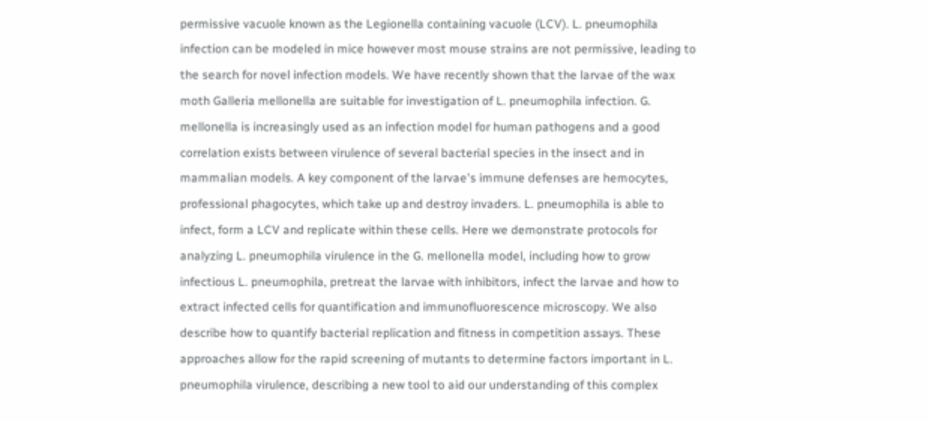permissive vacuole known as the Legionella containing vacuole (LCV). L. pneumophila infection can be modeled in mice however most mouse strains are not permissive, leading to the search for novel infection models. We have recently shown that the larvae of the wax moth Galleria mellonella are suitable for investigation of L. pneumophila infection. G. mellonella is increasingly used as an infection model for human pathogens and a good correlation exists between virulence of several bacterial species in the insect and in mammalian models. A key component of the larvae's immune defenses are hemocytes, professional phagocytes, which take up and destroy invaders. L. pneumophila is able to infect, form a LCV and replicate within these cells. Here we demonstrate protocols for analyzing L. pneumophila virulence in the G. mellonella model, including how to grow infectious L. pneumophila, pretreat the larvae with inhibitors, infect the larvae and how to extract infected cells for quantification and immunofluorescence microscopy. We also describe how to quantify bacterial replication and fitness in competition assays. These approaches allow for the rapid screening of mutants to determine factors important in L. pneumophila virulence, describing a new tool to aid our understanding of this complex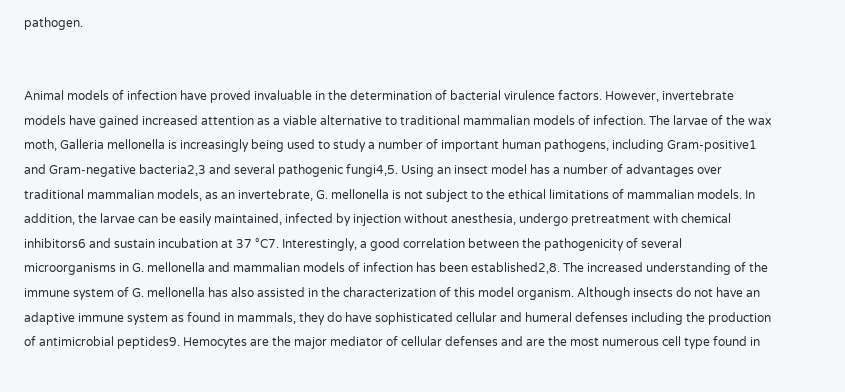pathogen.


Animal models of infection have proved invaluable in the determination of bacterial virulence factors. However, invertebrate models have gained increased attention as a viable alternative to traditional mammalian models of infection. The larvae of the wax moth, Galleria mellonella is increasingly being used to study a number of important human pathogens, including Gram-positive1 and Gram-negative bacteria2,3 and several pathogenic fungi4,5. Using an insect model has a number of advantages over traditional mammalian models, as an invertebrate, G. mellonella is not subject to the ethical limitations of mammalian models. In addition, the larvae can be easily maintained, infected by injection without anesthesia, undergo pretreatment with chemical inhibitors6 and sustain incubation at 37 °C7. Interestingly, a good correlation between the pathogenicity of several microorganisms in G. mellonella and mammalian models of infection has been established2,8. The increased understanding of the immune system of G. mellonella has also assisted in the characterization of this model organism. Although insects do not have an adaptive immune system as found in mammals, they do have sophisticated cellular and humeral defenses including the production of antimicrobial peptides9. Hemocytes are the major mediator of cellular defenses and are the most numerous cell type found in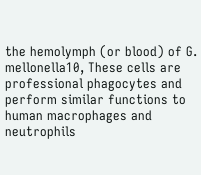the hemolymph (or blood) of G. mellonella10, These cells are professional phagocytes and perform similar functions to human macrophages and neutrophils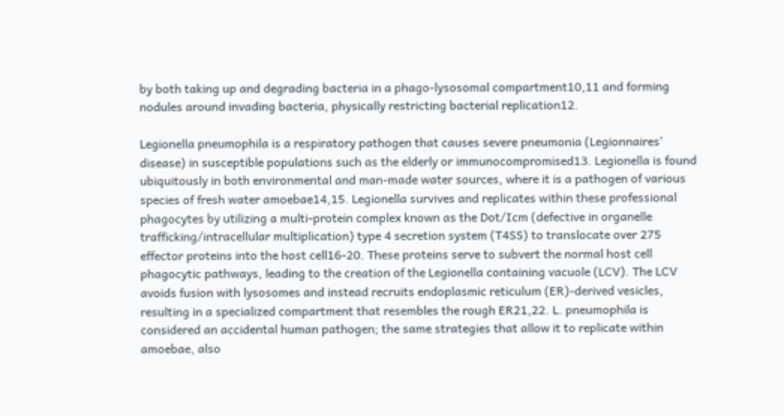by both taking up and degrading bacteria in a phago-lysosomal compartment10,11 and forming nodules around invading bacteria, physically restricting bacterial replication12.

Legionella pneumophila is a respiratory pathogen that causes severe pneumonia (Legionnaires' disease) in susceptible populations such as the elderly or immunocompromised13. Legionella is found ubiquitously in both environmental and man-made water sources, where it is a pathogen of various species of fresh water amoebae14,15. Legionella survives and replicates within these professional phagocytes by utilizing a multi-protein complex known as the Dot/Icm (defective in organelle trafficking/intracellular multiplication) type 4 secretion system (T4SS) to translocate over 275 effector proteins into the host cell16-20. These proteins serve to subvert the normal host cell phagocytic pathways, leading to the creation of the Legionella containing vacuole (LCV). The LCV avoids fusion with lysosomes and instead recruits endoplasmic reticulum (ER)-derived vesicles, resulting in a specialized compartment that resembles the rough ER21,22. L. pneumophila is considered an accidental human pathogen; the same strategies that allow it to replicate within amoebae, also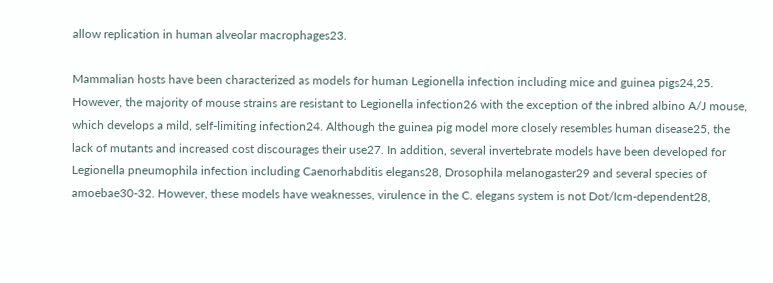allow replication in human alveolar macrophages23.

Mammalian hosts have been characterized as models for human Legionella infection including mice and guinea pigs24,25. However, the majority of mouse strains are resistant to Legionella infection26 with the exception of the inbred albino A/J mouse, which develops a mild, self-limiting infection24. Although the guinea pig model more closely resembles human disease25, the lack of mutants and increased cost discourages their use27. In addition, several invertebrate models have been developed for Legionella pneumophila infection including Caenorhabditis elegans28, Drosophila melanogaster29 and several species of amoebae30-32. However, these models have weaknesses, virulence in the C. elegans system is not Dot/Icm-dependent28,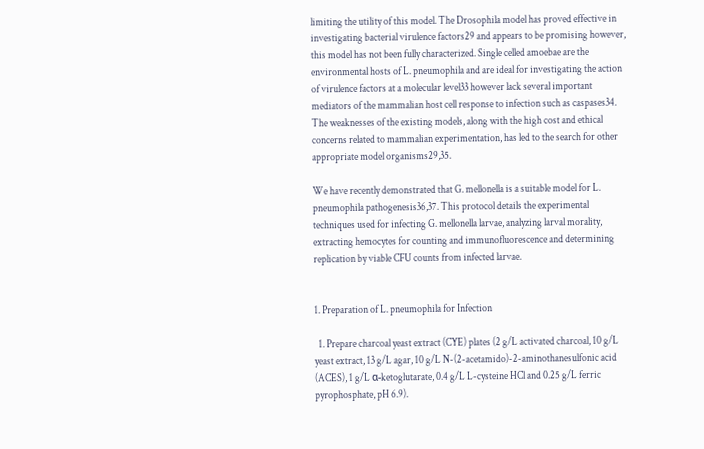limiting the utility of this model. The Drosophila model has proved effective in investigating bacterial virulence factors29 and appears to be promising however, this model has not been fully characterized. Single celled amoebae are the environmental hosts of L. pneumophila and are ideal for investigating the action of virulence factors at a molecular level33 however lack several important mediators of the mammalian host cell response to infection such as caspases34. The weaknesses of the existing models, along with the high cost and ethical concerns related to mammalian experimentation, has led to the search for other appropriate model organisms29,35.

We have recently demonstrated that G. mellonella is a suitable model for L. pneumophila pathogenesis36,37. This protocol details the experimental techniques used for infecting G. mellonella larvae, analyzing larval morality, extracting hemocytes for counting and immunofluorescence and determining replication by viable CFU counts from infected larvae.


1. Preparation of L. pneumophila for Infection

  1. Prepare charcoal yeast extract (CYE) plates (2 g/L activated charcoal, 10 g/L yeast extract, 13 g/L agar, 10 g/L N-(2-acetamido)-2-aminothanesulfonic acid (ACES), 1 g/L α-ketoglutarate, 0.4 g/L L-cysteine HCl and 0.25 g/L ferric pyrophosphate, pH 6.9).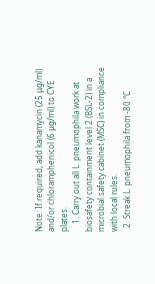Note: If required, add kanamycin (25 μg/ml) and/or chloramphenicol (6 μg/ml) to CYE plates.
    1. Carry out all L. pneumophila work at biosafety containment level 2 (BSL-2) in a microbial safety cabinet (MSC) in compliance with local rules.
  2. Streak L. pneumophila from -80 °C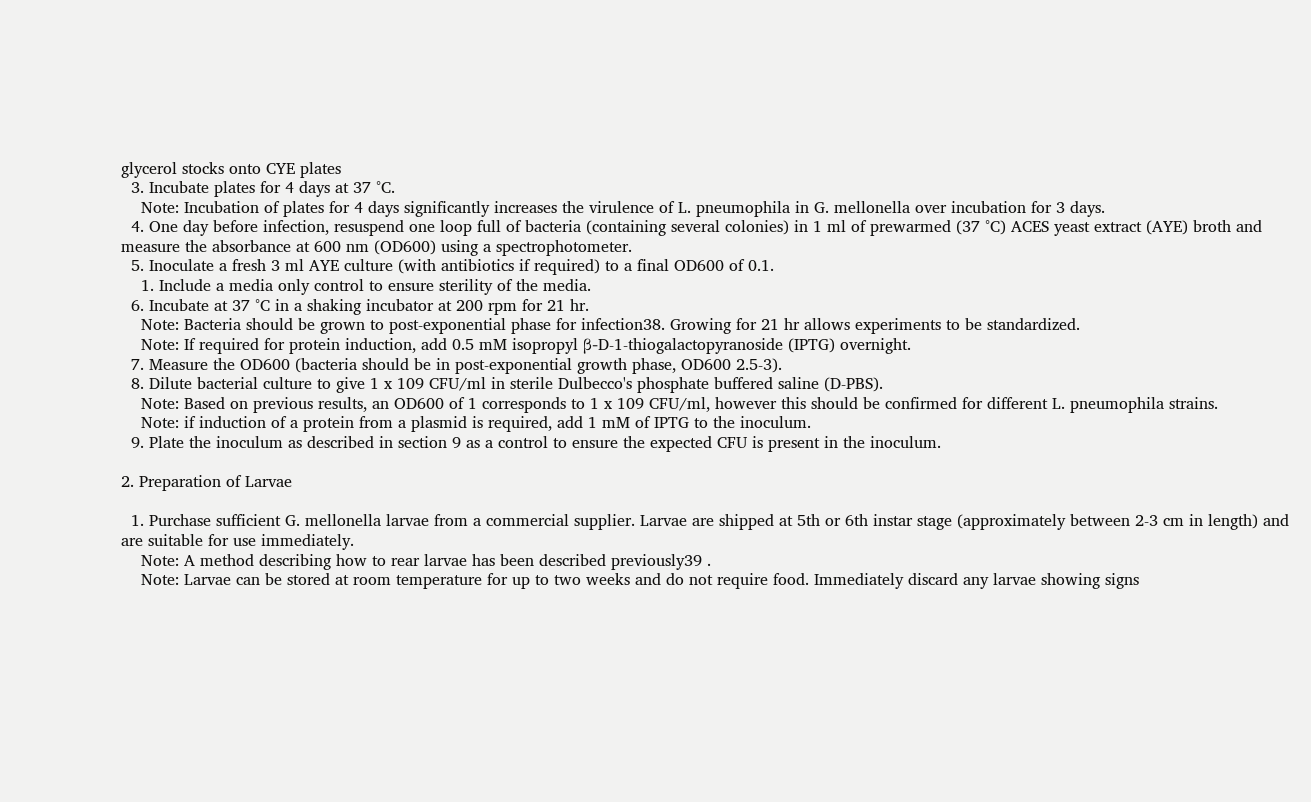glycerol stocks onto CYE plates
  3. Incubate plates for 4 days at 37 °C.
    Note: Incubation of plates for 4 days significantly increases the virulence of L. pneumophila in G. mellonella over incubation for 3 days.
  4. One day before infection, resuspend one loop full of bacteria (containing several colonies) in 1 ml of prewarmed (37 °C) ACES yeast extract (AYE) broth and measure the absorbance at 600 nm (OD600) using a spectrophotometer.
  5. Inoculate a fresh 3 ml AYE culture (with antibiotics if required) to a final OD600 of 0.1.
    1. Include a media only control to ensure sterility of the media.
  6. Incubate at 37 °C in a shaking incubator at 200 rpm for 21 hr.
    Note: Bacteria should be grown to post-exponential phase for infection38. Growing for 21 hr allows experiments to be standardized.
    Note: If required for protein induction, add 0.5 mM isopropyl β-D-1-thiogalactopyranoside (IPTG) overnight.
  7. Measure the OD600 (bacteria should be in post-exponential growth phase, OD600 2.5-3).
  8. Dilute bacterial culture to give 1 x 109 CFU/ml in sterile Dulbecco's phosphate buffered saline (D-PBS).
    Note: Based on previous results, an OD600 of 1 corresponds to 1 x 109 CFU/ml, however this should be confirmed for different L. pneumophila strains.
    Note: if induction of a protein from a plasmid is required, add 1 mM of IPTG to the inoculum.
  9. Plate the inoculum as described in section 9 as a control to ensure the expected CFU is present in the inoculum.

2. Preparation of Larvae

  1. Purchase sufficient G. mellonella larvae from a commercial supplier. Larvae are shipped at 5th or 6th instar stage (approximately between 2-3 cm in length) and are suitable for use immediately.
    Note: A method describing how to rear larvae has been described previously39 .
    Note: Larvae can be stored at room temperature for up to two weeks and do not require food. Immediately discard any larvae showing signs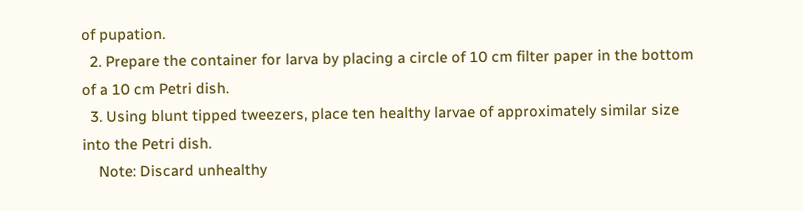of pupation.
  2. Prepare the container for larva by placing a circle of 10 cm filter paper in the bottom of a 10 cm Petri dish.
  3. Using blunt tipped tweezers, place ten healthy larvae of approximately similar size into the Petri dish.
    Note: Discard unhealthy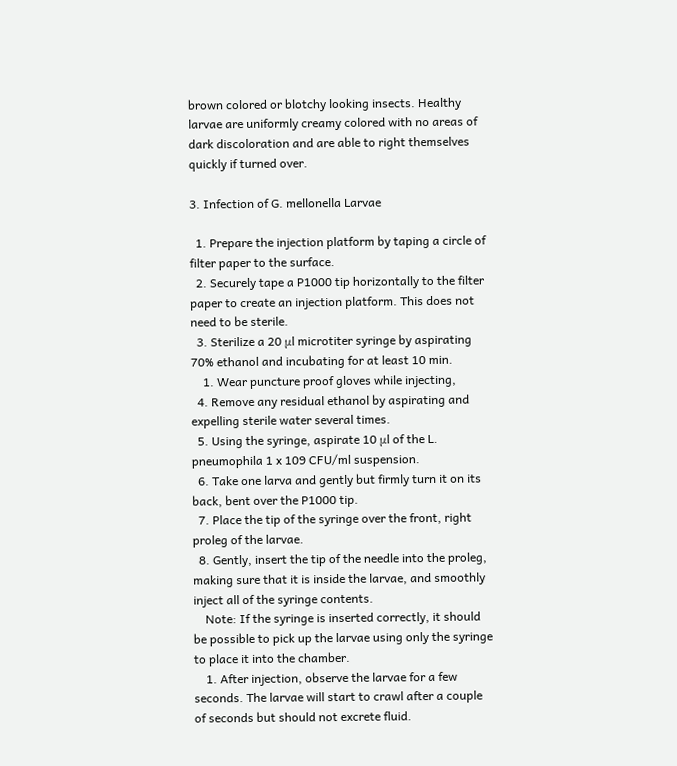brown colored or blotchy looking insects. Healthy larvae are uniformly creamy colored with no areas of dark discoloration and are able to right themselves quickly if turned over.

3. Infection of G. mellonella Larvae

  1. Prepare the injection platform by taping a circle of filter paper to the surface.
  2. Securely tape a P1000 tip horizontally to the filter paper to create an injection platform. This does not need to be sterile.
  3. Sterilize a 20 μl microtiter syringe by aspirating 70% ethanol and incubating for at least 10 min.
    1. Wear puncture proof gloves while injecting,
  4. Remove any residual ethanol by aspirating and expelling sterile water several times.
  5. Using the syringe, aspirate 10 μl of the L. pneumophila 1 x 109 CFU/ml suspension.
  6. Take one larva and gently but firmly turn it on its back, bent over the P1000 tip.
  7. Place the tip of the syringe over the front, right proleg of the larvae.
  8. Gently, insert the tip of the needle into the proleg, making sure that it is inside the larvae, and smoothly inject all of the syringe contents.
    Note: If the syringe is inserted correctly, it should be possible to pick up the larvae using only the syringe to place it into the chamber.
    1. After injection, observe the larvae for a few seconds. The larvae will start to crawl after a couple of seconds but should not excrete fluid.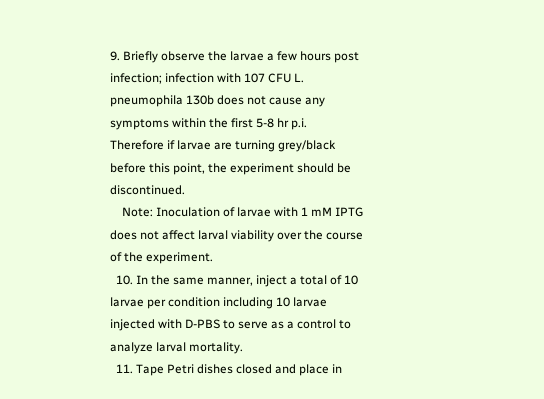9. Briefly observe the larvae a few hours post infection; infection with 107 CFU L. pneumophila 130b does not cause any symptoms within the first 5-8 hr p.i. Therefore if larvae are turning grey/black before this point, the experiment should be discontinued.
    Note: Inoculation of larvae with 1 mM IPTG does not affect larval viability over the course of the experiment.
  10. In the same manner, inject a total of 10 larvae per condition including 10 larvae injected with D-PBS to serve as a control to analyze larval mortality.
  11. Tape Petri dishes closed and place in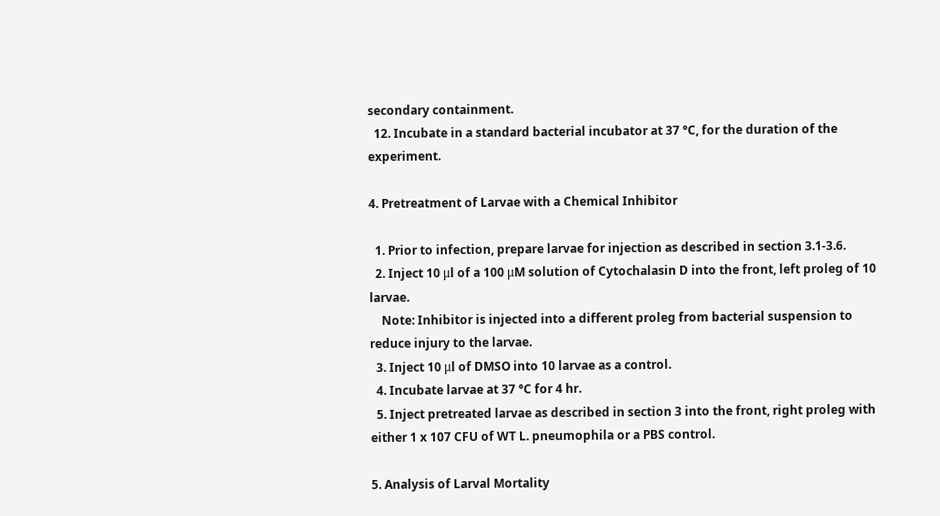secondary containment.
  12. Incubate in a standard bacterial incubator at 37 °C, for the duration of the experiment.

4. Pretreatment of Larvae with a Chemical Inhibitor

  1. Prior to infection, prepare larvae for injection as described in section 3.1-3.6.
  2. Inject 10 μl of a 100 μM solution of Cytochalasin D into the front, left proleg of 10 larvae.
    Note: Inhibitor is injected into a different proleg from bacterial suspension to reduce injury to the larvae.
  3. Inject 10 μl of DMSO into 10 larvae as a control.
  4. Incubate larvae at 37 °C for 4 hr.
  5. Inject pretreated larvae as described in section 3 into the front, right proleg with either 1 x 107 CFU of WT L. pneumophila or a PBS control.

5. Analysis of Larval Mortality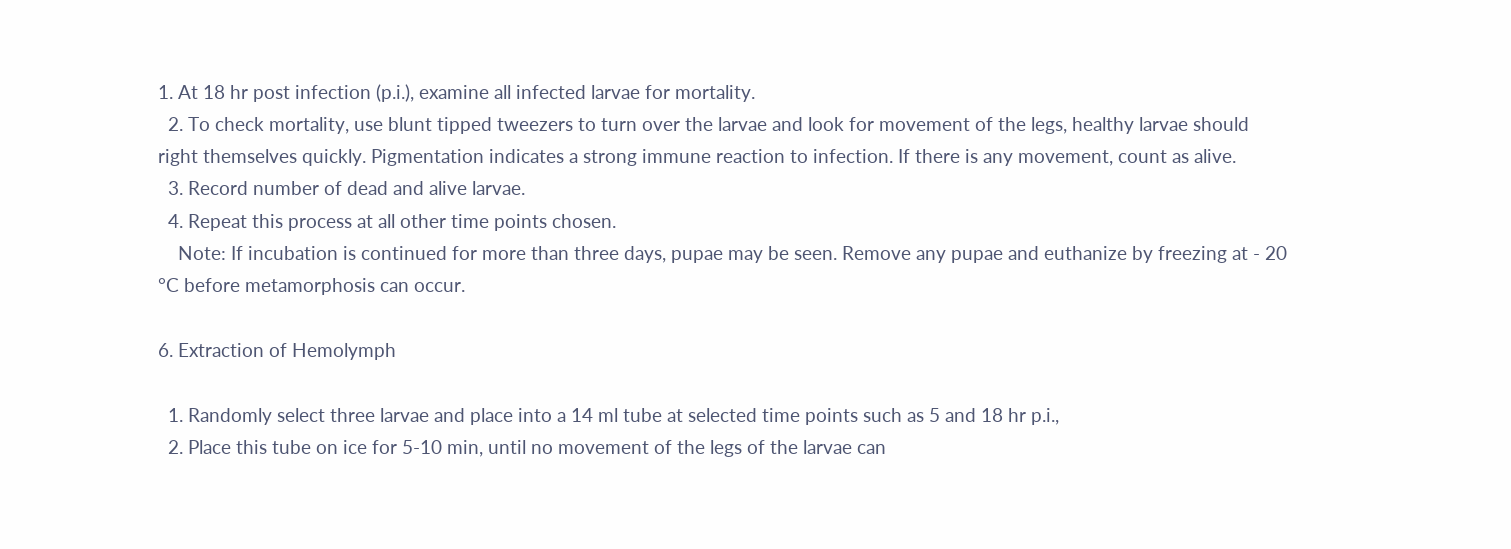1. At 18 hr post infection (p.i.), examine all infected larvae for mortality.
  2. To check mortality, use blunt tipped tweezers to turn over the larvae and look for movement of the legs, healthy larvae should right themselves quickly. Pigmentation indicates a strong immune reaction to infection. If there is any movement, count as alive.
  3. Record number of dead and alive larvae.
  4. Repeat this process at all other time points chosen.
    Note: If incubation is continued for more than three days, pupae may be seen. Remove any pupae and euthanize by freezing at - 20 °C before metamorphosis can occur.

6. Extraction of Hemolymph

  1. Randomly select three larvae and place into a 14 ml tube at selected time points such as 5 and 18 hr p.i.,
  2. Place this tube on ice for 5-10 min, until no movement of the legs of the larvae can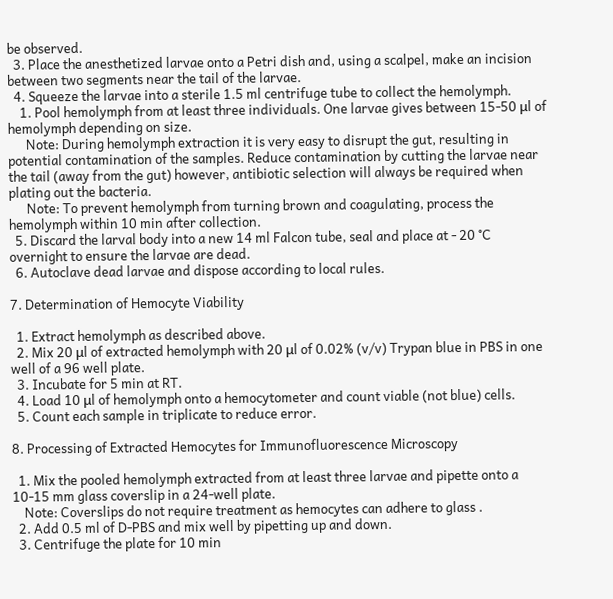be observed.
  3. Place the anesthetized larvae onto a Petri dish and, using a scalpel, make an incision between two segments near the tail of the larvae.
  4. Squeeze the larvae into a sterile 1.5 ml centrifuge tube to collect the hemolymph.
    1. Pool hemolymph from at least three individuals. One larvae gives between 15-50 μl of hemolymph depending on size.
      Note: During hemolymph extraction it is very easy to disrupt the gut, resulting in potential contamination of the samples. Reduce contamination by cutting the larvae near the tail (away from the gut) however, antibiotic selection will always be required when plating out the bacteria.
      Note: To prevent hemolymph from turning brown and coagulating, process the hemolymph within 10 min after collection.
  5. Discard the larval body into a new 14 ml Falcon tube, seal and place at - 20 °C overnight to ensure the larvae are dead.
  6. Autoclave dead larvae and dispose according to local rules.

7. Determination of Hemocyte Viability

  1. Extract hemolymph as described above.
  2. Mix 20 μl of extracted hemolymph with 20 μl of 0.02% (v/v) Trypan blue in PBS in one well of a 96 well plate.
  3. Incubate for 5 min at RT.
  4. Load 10 μl of hemolymph onto a hemocytometer and count viable (not blue) cells.
  5. Count each sample in triplicate to reduce error.

8. Processing of Extracted Hemocytes for Immunofluorescence Microscopy

  1. Mix the pooled hemolymph extracted from at least three larvae and pipette onto a 10-15 mm glass coverslip in a 24-well plate.
    Note: Coverslips do not require treatment as hemocytes can adhere to glass .
  2. Add 0.5 ml of D-PBS and mix well by pipetting up and down.
  3. Centrifuge the plate for 10 min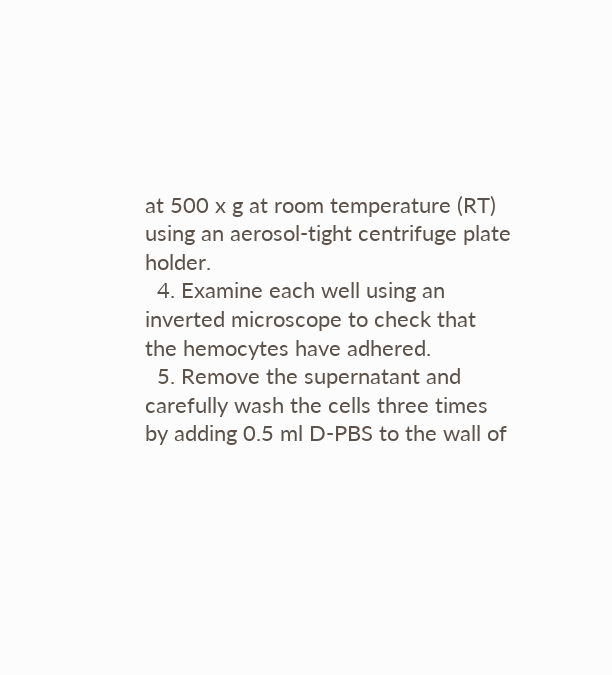at 500 x g at room temperature (RT) using an aerosol-tight centrifuge plate holder.
  4. Examine each well using an inverted microscope to check that the hemocytes have adhered.
  5. Remove the supernatant and carefully wash the cells three times by adding 0.5 ml D-PBS to the wall of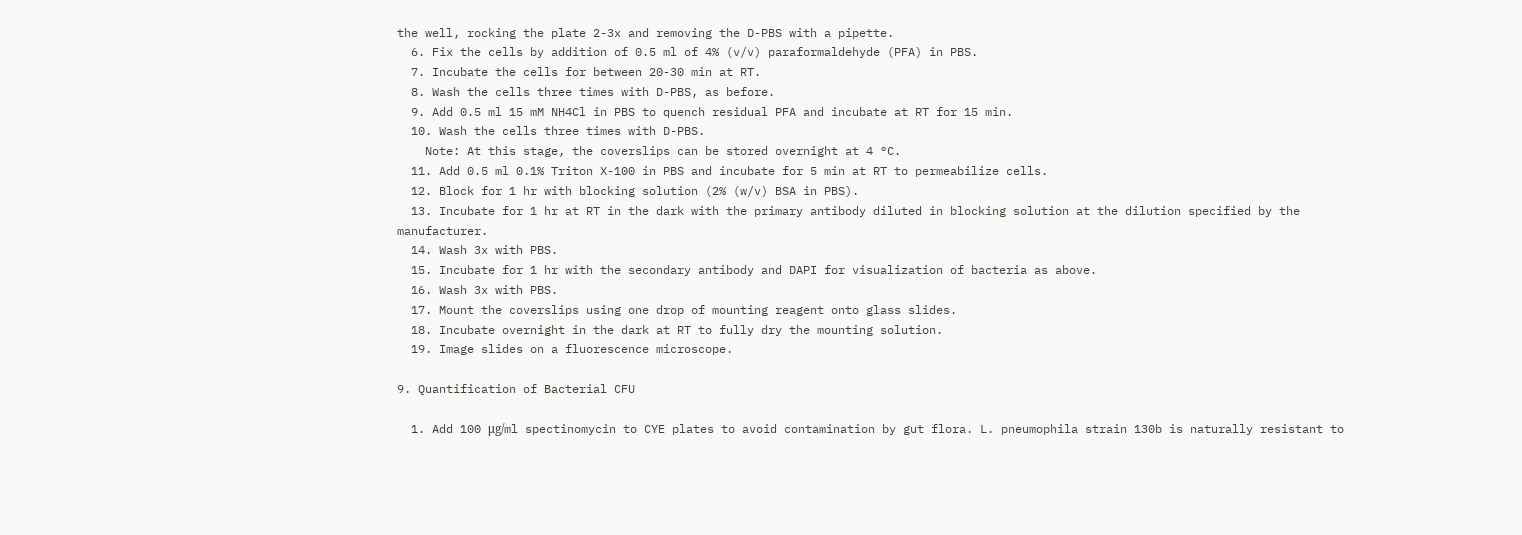the well, rocking the plate 2-3x and removing the D-PBS with a pipette.
  6. Fix the cells by addition of 0.5 ml of 4% (v/v) paraformaldehyde (PFA) in PBS.
  7. Incubate the cells for between 20-30 min at RT.
  8. Wash the cells three times with D-PBS, as before.
  9. Add 0.5 ml 15 mM NH4Cl in PBS to quench residual PFA and incubate at RT for 15 min.
  10. Wash the cells three times with D-PBS.
    Note: At this stage, the coverslips can be stored overnight at 4 °C.
  11. Add 0.5 ml 0.1% Triton X-100 in PBS and incubate for 5 min at RT to permeabilize cells.
  12. Block for 1 hr with blocking solution (2% (w/v) BSA in PBS).
  13. Incubate for 1 hr at RT in the dark with the primary antibody diluted in blocking solution at the dilution specified by the manufacturer.
  14. Wash 3x with PBS.
  15. Incubate for 1 hr with the secondary antibody and DAPI for visualization of bacteria as above.
  16. Wash 3x with PBS.
  17. Mount the coverslips using one drop of mounting reagent onto glass slides.
  18. Incubate overnight in the dark at RT to fully dry the mounting solution.
  19. Image slides on a fluorescence microscope.

9. Quantification of Bacterial CFU

  1. Add 100 μg/ml spectinomycin to CYE plates to avoid contamination by gut flora. L. pneumophila strain 130b is naturally resistant to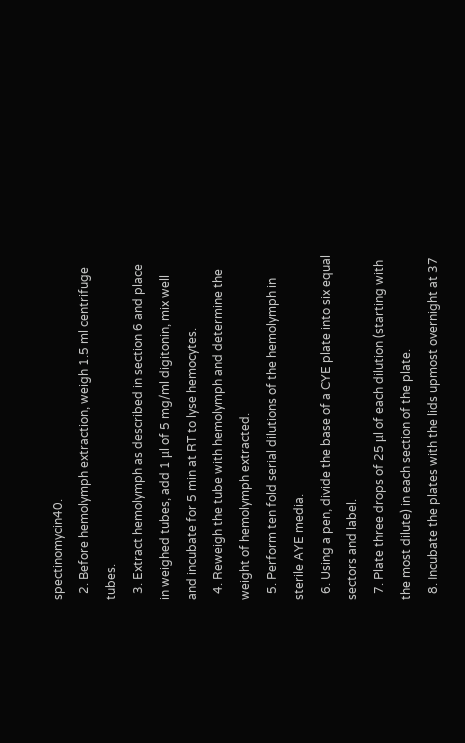spectinomycin40.
  2. Before hemolymph extraction, weigh 1.5 ml centrifuge tubes.
  3. Extract hemolymph as described in section 6 and place in weighed tubes, add 1 μl of 5 mg/ml digitonin, mix well and incubate for 5 min at RT to lyse hemocytes.
  4. Reweigh the tube with hemolymph and determine the weight of hemolymph extracted.
  5. Perform ten fold serial dilutions of the hemolymph in sterile AYE media.
  6. Using a pen, divide the base of a CYE plate into six equal sectors and label.
  7. Plate three drops of 25 μl of each dilution (starting with the most dilute) in each section of the plate.
  8. Incubate the plates with the lids upmost overnight at 37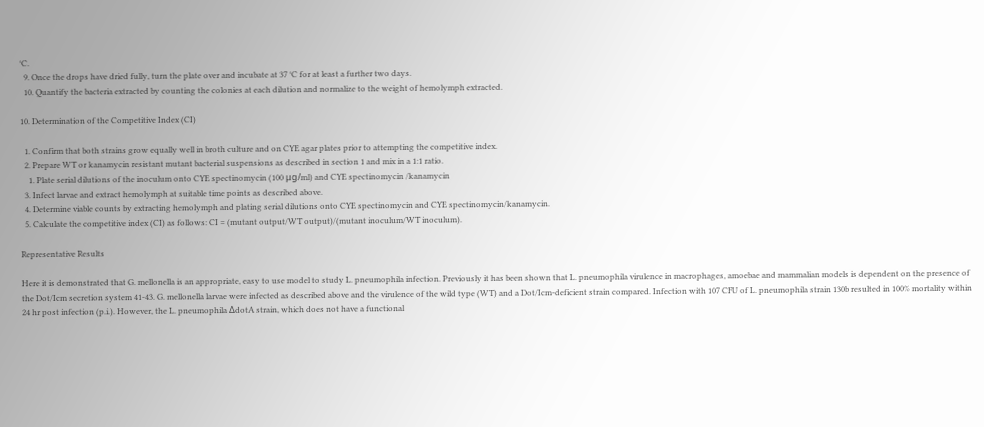°C.
  9. Once the drops have dried fully, turn the plate over and incubate at 37 °C for at least a further two days.
  10. Quantify the bacteria extracted by counting the colonies at each dilution and normalize to the weight of hemolymph extracted.

10. Determination of the Competitive Index (CI)

  1. Confirm that both strains grow equally well in broth culture and on CYE agar plates prior to attempting the competitive index.
  2. Prepare WT or kanamycin resistant mutant bacterial suspensions as described in section 1 and mix in a 1:1 ratio.
    1. Plate serial dilutions of the inoculum onto CYE spectinomycin (100 μg/ml) and CYE spectinomycin /kanamycin
  3. Infect larvae and extract hemolymph at suitable time points as described above.
  4. Determine viable counts by extracting hemolymph and plating serial dilutions onto CYE spectinomycin and CYE spectinomycin/kanamycin.
  5. Calculate the competitive index (CI) as follows: CI = (mutant output/WT output)/(mutant inoculum/WT inoculum).

Representative Results

Here it is demonstrated that G. mellonella is an appropriate, easy to use model to study L. pneumophila infection. Previously it has been shown that L. pneumophila virulence in macrophages, amoebae and mammalian models is dependent on the presence of the Dot/Icm secretion system 41-43. G. mellonella larvae were infected as described above and the virulence of the wild type (WT) and a Dot/Icm-deficient strain compared. Infection with 107 CFU of L. pneumophila strain 130b resulted in 100% mortality within 24 hr post infection (p.i.). However, the L. pneumophila ΔdotA strain, which does not have a functional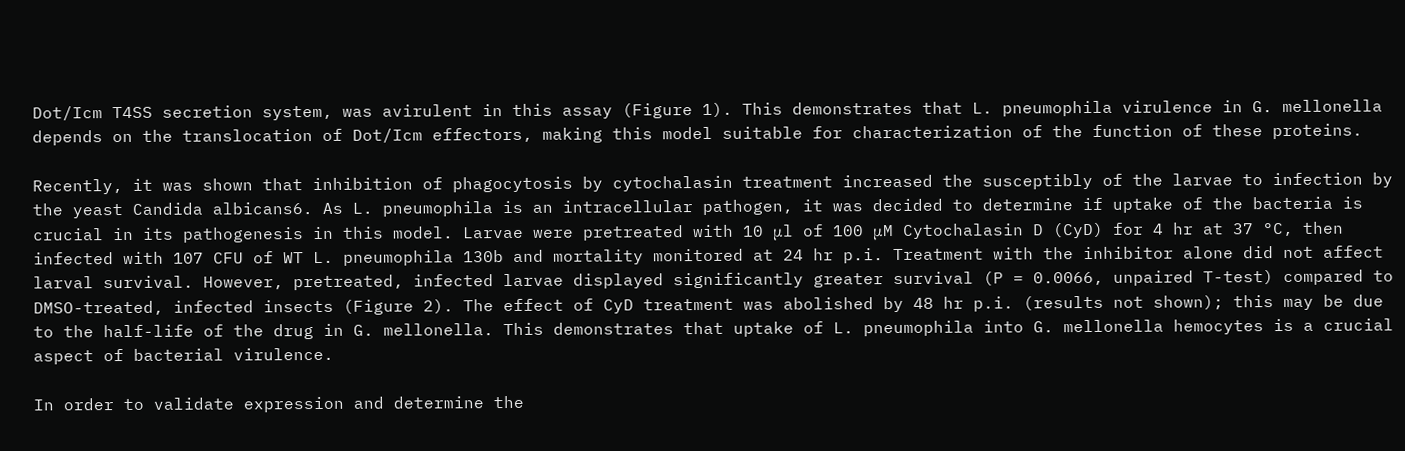Dot/Icm T4SS secretion system, was avirulent in this assay (Figure 1). This demonstrates that L. pneumophila virulence in G. mellonella depends on the translocation of Dot/Icm effectors, making this model suitable for characterization of the function of these proteins.

Recently, it was shown that inhibition of phagocytosis by cytochalasin treatment increased the susceptibly of the larvae to infection by the yeast Candida albicans6. As L. pneumophila is an intracellular pathogen, it was decided to determine if uptake of the bacteria is crucial in its pathogenesis in this model. Larvae were pretreated with 10 μl of 100 μM Cytochalasin D (CyD) for 4 hr at 37 °C, then infected with 107 CFU of WT L. pneumophila 130b and mortality monitored at 24 hr p.i. Treatment with the inhibitor alone did not affect larval survival. However, pretreated, infected larvae displayed significantly greater survival (P = 0.0066, unpaired T-test) compared to DMSO-treated, infected insects (Figure 2). The effect of CyD treatment was abolished by 48 hr p.i. (results not shown); this may be due to the half-life of the drug in G. mellonella. This demonstrates that uptake of L. pneumophila into G. mellonella hemocytes is a crucial aspect of bacterial virulence.

In order to validate expression and determine the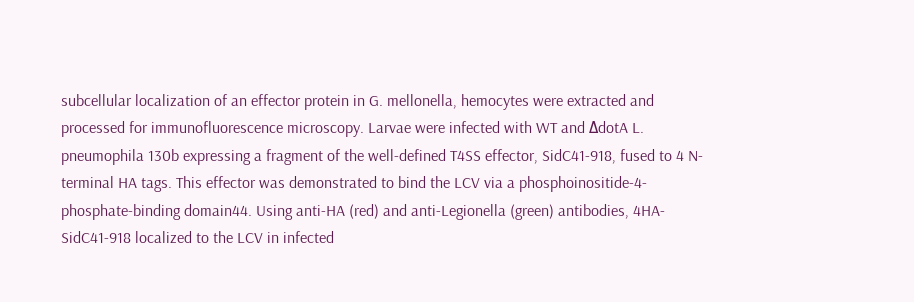subcellular localization of an effector protein in G. mellonella, hemocytes were extracted and processed for immunofluorescence microscopy. Larvae were infected with WT and ΔdotA L. pneumophila 130b expressing a fragment of the well-defined T4SS effector, SidC41-918, fused to 4 N-terminal HA tags. This effector was demonstrated to bind the LCV via a phosphoinositide-4-phosphate-binding domain44. Using anti-HA (red) and anti-Legionella (green) antibodies, 4HA-SidC41-918 localized to the LCV in infected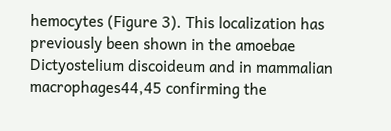hemocytes (Figure 3). This localization has previously been shown in the amoebae Dictyostelium discoideum and in mammalian macrophages44,45 confirming the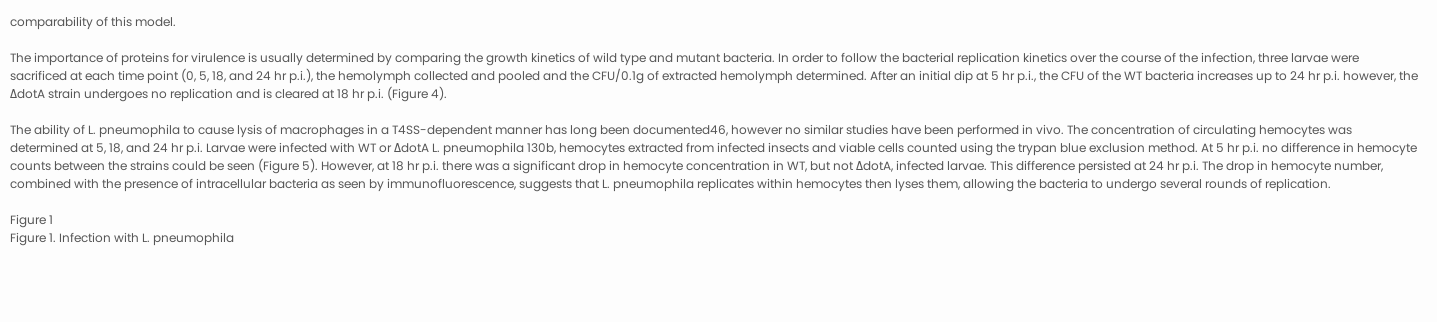comparability of this model.

The importance of proteins for virulence is usually determined by comparing the growth kinetics of wild type and mutant bacteria. In order to follow the bacterial replication kinetics over the course of the infection, three larvae were sacrificed at each time point (0, 5, 18, and 24 hr p.i.), the hemolymph collected and pooled and the CFU/0.1g of extracted hemolymph determined. After an initial dip at 5 hr p.i., the CFU of the WT bacteria increases up to 24 hr p.i. however, the ΔdotA strain undergoes no replication and is cleared at 18 hr p.i. (Figure 4).

The ability of L. pneumophila to cause lysis of macrophages in a T4SS-dependent manner has long been documented46, however no similar studies have been performed in vivo. The concentration of circulating hemocytes was determined at 5, 18, and 24 hr p.i. Larvae were infected with WT or ΔdotA L. pneumophila 130b, hemocytes extracted from infected insects and viable cells counted using the trypan blue exclusion method. At 5 hr p.i. no difference in hemocyte counts between the strains could be seen (Figure 5). However, at 18 hr p.i. there was a significant drop in hemocyte concentration in WT, but not ΔdotA, infected larvae. This difference persisted at 24 hr p.i. The drop in hemocyte number, combined with the presence of intracellular bacteria as seen by immunofluorescence, suggests that L. pneumophila replicates within hemocytes then lyses them, allowing the bacteria to undergo several rounds of replication.

Figure 1
Figure 1. Infection with L. pneumophila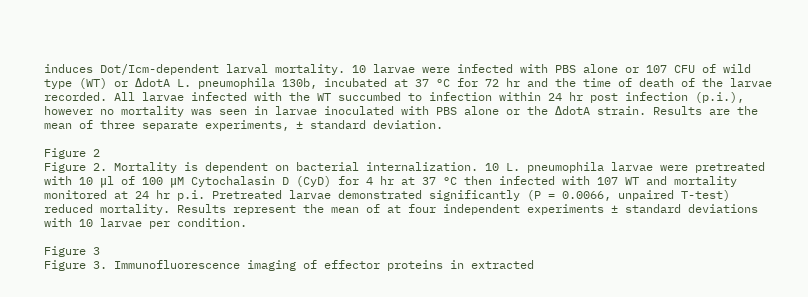induces Dot/Icm-dependent larval mortality. 10 larvae were infected with PBS alone or 107 CFU of wild type (WT) or ΔdotA L. pneumophila 130b, incubated at 37 °C for 72 hr and the time of death of the larvae recorded. All larvae infected with the WT succumbed to infection within 24 hr post infection (p.i.), however no mortality was seen in larvae inoculated with PBS alone or the ΔdotA strain. Results are the mean of three separate experiments, ± standard deviation.

Figure 2
Figure 2. Mortality is dependent on bacterial internalization. 10 L. pneumophila larvae were pretreated with 10 μl of 100 μM Cytochalasin D (CyD) for 4 hr at 37 °C then infected with 107 WT and mortality monitored at 24 hr p.i. Pretreated larvae demonstrated significantly (P = 0.0066, unpaired T-test) reduced mortality. Results represent the mean of at four independent experiments ± standard deviations with 10 larvae per condition.

Figure 3
Figure 3. Immunofluorescence imaging of effector proteins in extracted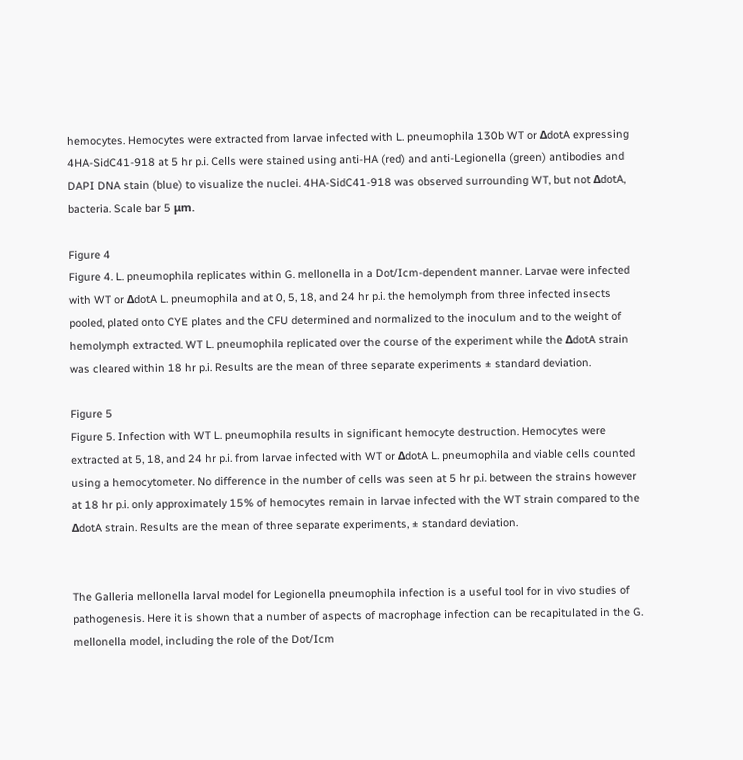hemocytes. Hemocytes were extracted from larvae infected with L. pneumophila 130b WT or ΔdotA expressing 4HA-SidC41-918 at 5 hr p.i. Cells were stained using anti-HA (red) and anti-Legionella (green) antibodies and DAPI DNA stain (blue) to visualize the nuclei. 4HA-SidC41-918 was observed surrounding WT, but not ΔdotA, bacteria. Scale bar 5 μm.

Figure 4
Figure 4. L. pneumophila replicates within G. mellonella in a Dot/Icm-dependent manner. Larvae were infected with WT or ΔdotA L. pneumophila and at 0, 5, 18, and 24 hr p.i. the hemolymph from three infected insects pooled, plated onto CYE plates and the CFU determined and normalized to the inoculum and to the weight of hemolymph extracted. WT L. pneumophila replicated over the course of the experiment while the ΔdotA strain was cleared within 18 hr p.i. Results are the mean of three separate experiments ± standard deviation.

Figure 5
Figure 5. Infection with WT L. pneumophila results in significant hemocyte destruction. Hemocytes were extracted at 5, 18, and 24 hr p.i. from larvae infected with WT or ΔdotA L. pneumophila and viable cells counted using a hemocytometer. No difference in the number of cells was seen at 5 hr p.i. between the strains however at 18 hr p.i. only approximately 15% of hemocytes remain in larvae infected with the WT strain compared to the ΔdotA strain. Results are the mean of three separate experiments, ± standard deviation.


The Galleria mellonella larval model for Legionella pneumophila infection is a useful tool for in vivo studies of pathogenesis. Here it is shown that a number of aspects of macrophage infection can be recapitulated in the G. mellonella model, including the role of the Dot/Icm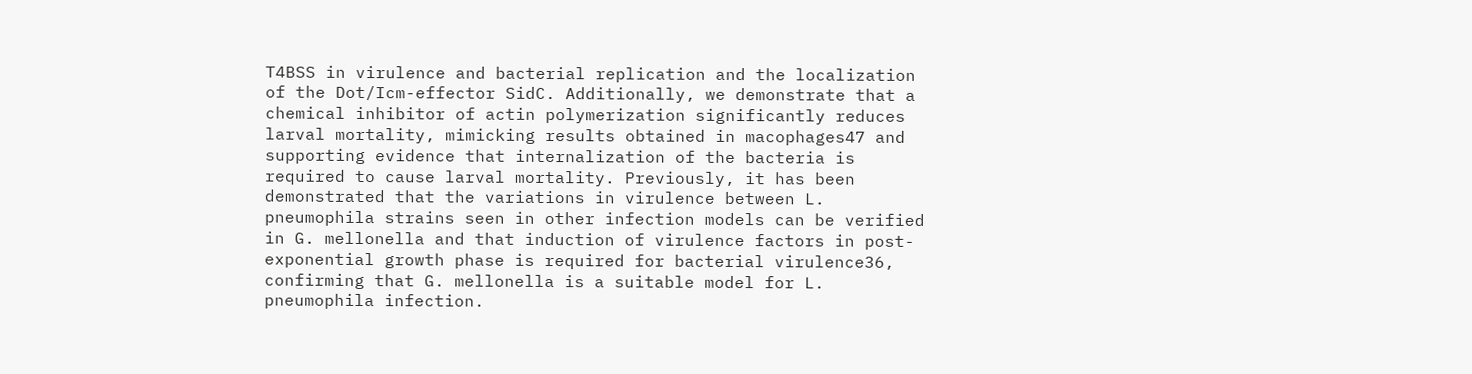T4BSS in virulence and bacterial replication and the localization of the Dot/Icm-effector SidC. Additionally, we demonstrate that a chemical inhibitor of actin polymerization significantly reduces larval mortality, mimicking results obtained in macophages47 and supporting evidence that internalization of the bacteria is required to cause larval mortality. Previously, it has been demonstrated that the variations in virulence between L. pneumophila strains seen in other infection models can be verified in G. mellonella and that induction of virulence factors in post-exponential growth phase is required for bacterial virulence36, confirming that G. mellonella is a suitable model for L. pneumophila infection.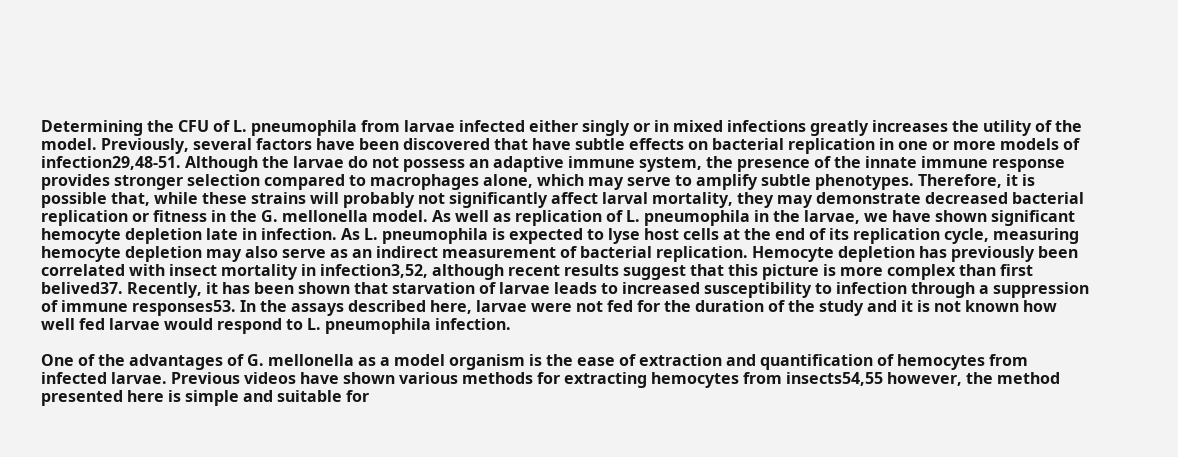Determining the CFU of L. pneumophila from larvae infected either singly or in mixed infections greatly increases the utility of the model. Previously, several factors have been discovered that have subtle effects on bacterial replication in one or more models of infection29,48-51. Although the larvae do not possess an adaptive immune system, the presence of the innate immune response provides stronger selection compared to macrophages alone, which may serve to amplify subtle phenotypes. Therefore, it is possible that, while these strains will probably not significantly affect larval mortality, they may demonstrate decreased bacterial replication or fitness in the G. mellonella model. As well as replication of L. pneumophila in the larvae, we have shown significant hemocyte depletion late in infection. As L. pneumophila is expected to lyse host cells at the end of its replication cycle, measuring hemocyte depletion may also serve as an indirect measurement of bacterial replication. Hemocyte depletion has previously been correlated with insect mortality in infection3,52, although recent results suggest that this picture is more complex than first belived37. Recently, it has been shown that starvation of larvae leads to increased susceptibility to infection through a suppression of immune responses53. In the assays described here, larvae were not fed for the duration of the study and it is not known how well fed larvae would respond to L. pneumophila infection.

One of the advantages of G. mellonella as a model organism is the ease of extraction and quantification of hemocytes from infected larvae. Previous videos have shown various methods for extracting hemocytes from insects54,55 however, the method presented here is simple and suitable for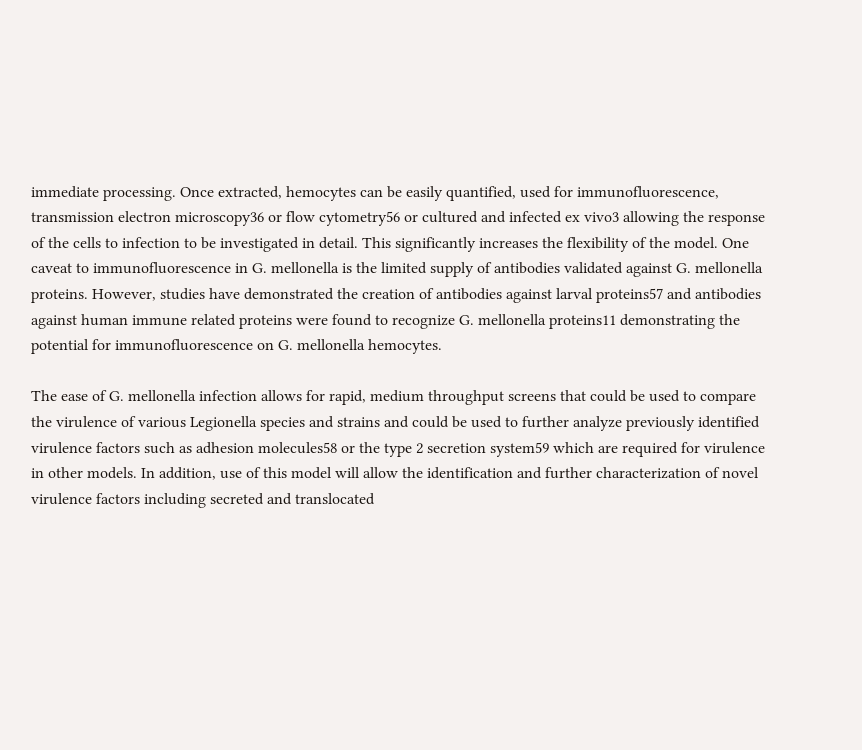immediate processing. Once extracted, hemocytes can be easily quantified, used for immunofluorescence, transmission electron microscopy36 or flow cytometry56 or cultured and infected ex vivo3 allowing the response of the cells to infection to be investigated in detail. This significantly increases the flexibility of the model. One caveat to immunofluorescence in G. mellonella is the limited supply of antibodies validated against G. mellonella proteins. However, studies have demonstrated the creation of antibodies against larval proteins57 and antibodies against human immune related proteins were found to recognize G. mellonella proteins11 demonstrating the potential for immunofluorescence on G. mellonella hemocytes.

The ease of G. mellonella infection allows for rapid, medium throughput screens that could be used to compare the virulence of various Legionella species and strains and could be used to further analyze previously identified virulence factors such as adhesion molecules58 or the type 2 secretion system59 which are required for virulence in other models. In addition, use of this model will allow the identification and further characterization of novel virulence factors including secreted and translocated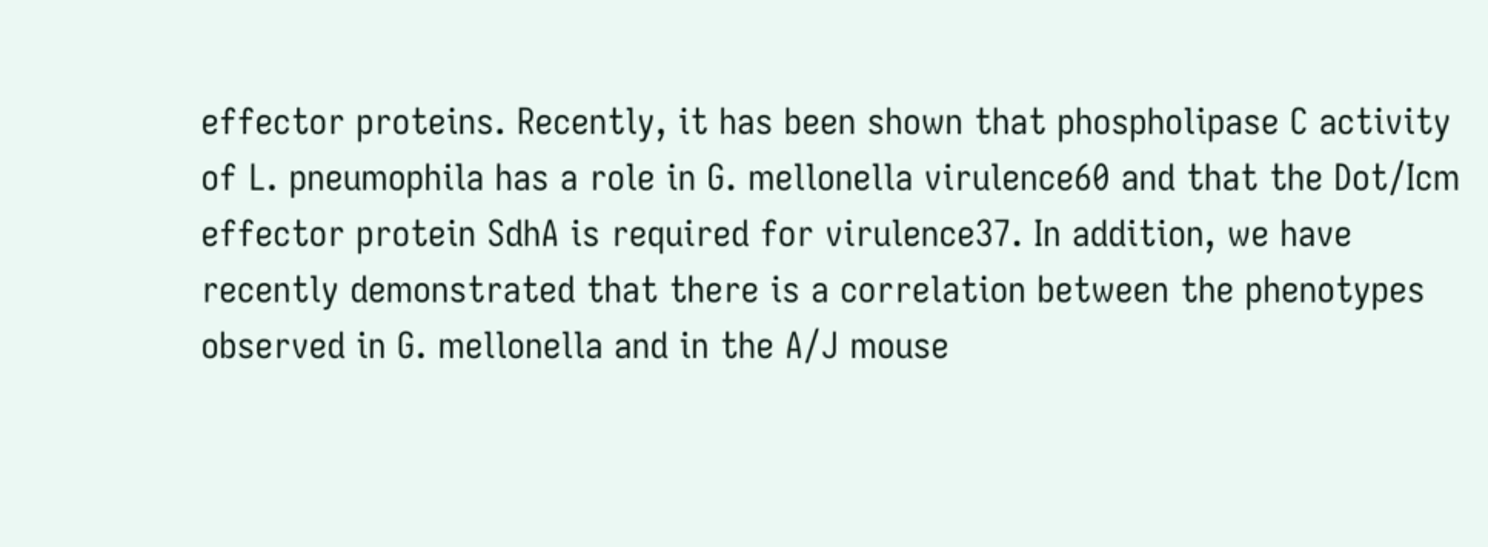effector proteins. Recently, it has been shown that phospholipase C activity of L. pneumophila has a role in G. mellonella virulence60 and that the Dot/Icm effector protein SdhA is required for virulence37. In addition, we have recently demonstrated that there is a correlation between the phenotypes observed in G. mellonella and in the A/J mouse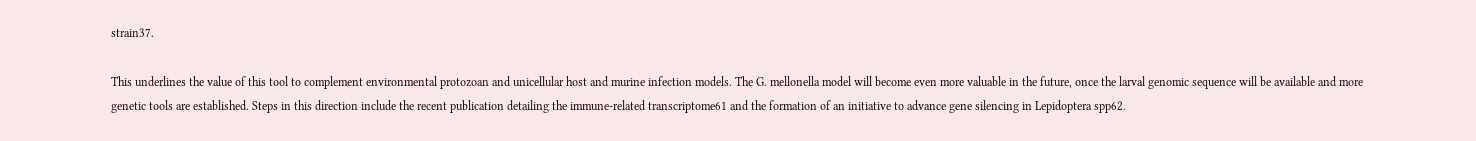strain37.

This underlines the value of this tool to complement environmental protozoan and unicellular host and murine infection models. The G. mellonella model will become even more valuable in the future, once the larval genomic sequence will be available and more genetic tools are established. Steps in this direction include the recent publication detailing the immune-related transcriptome61 and the formation of an initiative to advance gene silencing in Lepidoptera spp62.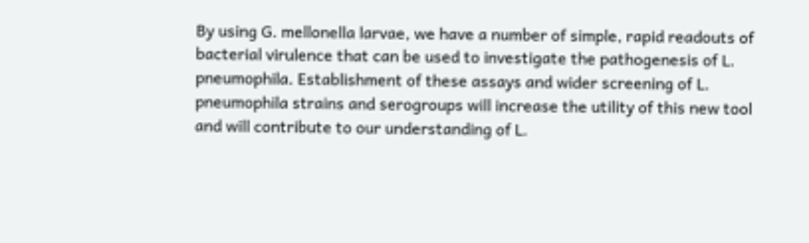By using G. mellonella larvae, we have a number of simple, rapid readouts of bacterial virulence that can be used to investigate the pathogenesis of L. pneumophila. Establishment of these assays and wider screening of L. pneumophila strains and serogroups will increase the utility of this new tool and will contribute to our understanding of L.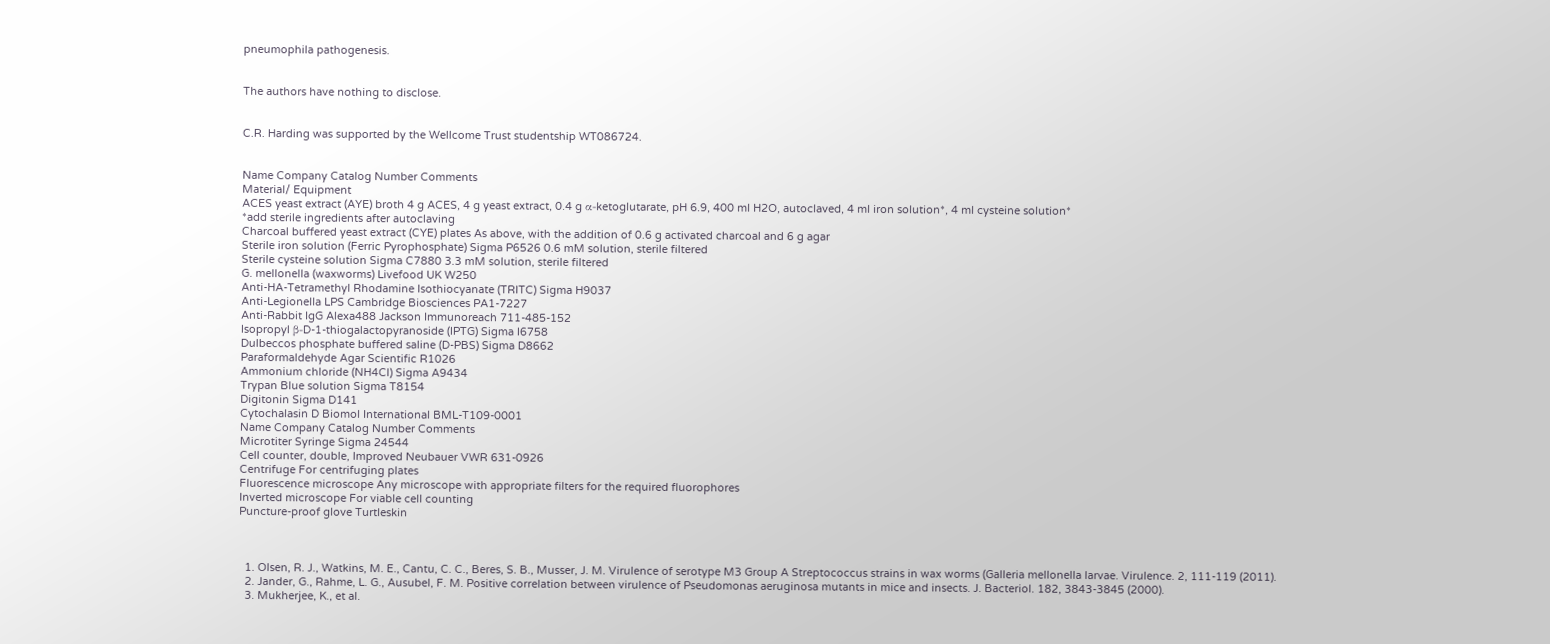pneumophila pathogenesis.


The authors have nothing to disclose.


C.R. Harding was supported by the Wellcome Trust studentship WT086724.


Name Company Catalog Number Comments
Material/ Equipment
ACES yeast extract (AYE) broth 4 g ACES, 4 g yeast extract, 0.4 g α-ketoglutarate, pH 6.9, 400 ml H2O, autoclaved, 4 ml iron solution*, 4 ml cysteine solution*
*add sterile ingredients after autoclaving
Charcoal buffered yeast extract (CYE) plates As above, with the addition of 0.6 g activated charcoal and 6 g agar
Sterile iron solution (Ferric Pyrophosphate) Sigma P6526 0.6 mM solution, sterile filtered
Sterile cysteine solution Sigma C7880 3.3 mM solution, sterile filtered
G. mellonella (waxworms) Livefood UK W250
Anti-HA-Tetramethyl Rhodamine Isothiocyanate (TRITC) Sigma H9037
Anti-Legionella LPS Cambridge Biosciences PA1-7227
Anti-Rabbit IgG Alexa488 Jackson Immunoreach 711-485-152
Isopropyl β-D-1-thiogalactopyranoside (IPTG) Sigma I6758
Dulbeccos phosphate buffered saline (D-PBS) Sigma D8662
Paraformaldehyde Agar Scientific R1026
Ammonium chloride (NH4Cl) Sigma A9434
Trypan Blue solution Sigma T8154
Digitonin Sigma D141
Cytochalasin D Biomol International BML-T109-0001
Name Company Catalog Number Comments
Microtiter Syringe Sigma 24544
Cell counter, double, Improved Neubauer VWR 631-0926
Centrifuge For centrifuging plates
Fluorescence microscope Any microscope with appropriate filters for the required fluorophores
Inverted microscope For viable cell counting
Puncture-proof glove Turtleskin



  1. Olsen, R. J., Watkins, M. E., Cantu, C. C., Beres, S. B., Musser, J. M. Virulence of serotype M3 Group A Streptococcus strains in wax worms (Galleria mellonella larvae. Virulence. 2, 111-119 (2011).
  2. Jander, G., Rahme, L. G., Ausubel, F. M. Positive correlation between virulence of Pseudomonas aeruginosa mutants in mice and insects. J. Bacteriol. 182, 3843-3845 (2000).
  3. Mukherjee, K., et al.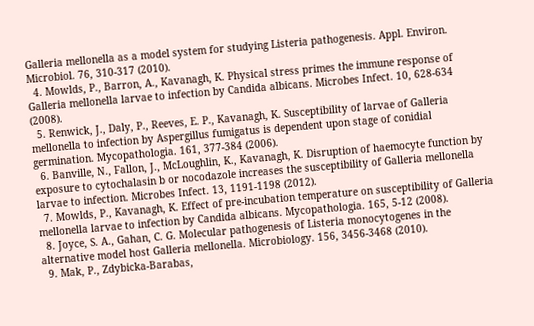Galleria mellonella as a model system for studying Listeria pathogenesis. Appl. Environ. Microbiol. 76, 310-317 (2010).
  4. Mowlds, P., Barron, A., Kavanagh, K. Physical stress primes the immune response of Galleria mellonella larvae to infection by Candida albicans. Microbes Infect. 10, 628-634 (2008).
  5. Renwick, J., Daly, P., Reeves, E. P., Kavanagh, K. Susceptibility of larvae of Galleria mellonella to infection by Aspergillus fumigatus is dependent upon stage of conidial germination. Mycopathologia. 161, 377-384 (2006).
  6. Banville, N., Fallon, J., McLoughlin, K., Kavanagh, K. Disruption of haemocyte function by exposure to cytochalasin b or nocodazole increases the susceptibility of Galleria mellonella larvae to infection. Microbes Infect. 13, 1191-1198 (2012).
  7. Mowlds, P., Kavanagh, K. Effect of pre-incubation temperature on susceptibility of Galleria mellonella larvae to infection by Candida albicans. Mycopathologia. 165, 5-12 (2008).
  8. Joyce, S. A., Gahan, C. G. Molecular pathogenesis of Listeria monocytogenes in the alternative model host Galleria mellonella. Microbiology. 156, 3456-3468 (2010).
  9. Mak, P., Zdybicka-Barabas,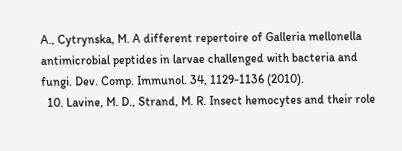A., Cytrynska, M. A different repertoire of Galleria mellonella antimicrobial peptides in larvae challenged with bacteria and fungi. Dev. Comp. Immunol. 34, 1129-1136 (2010).
  10. Lavine, M. D., Strand, M. R. Insect hemocytes and their role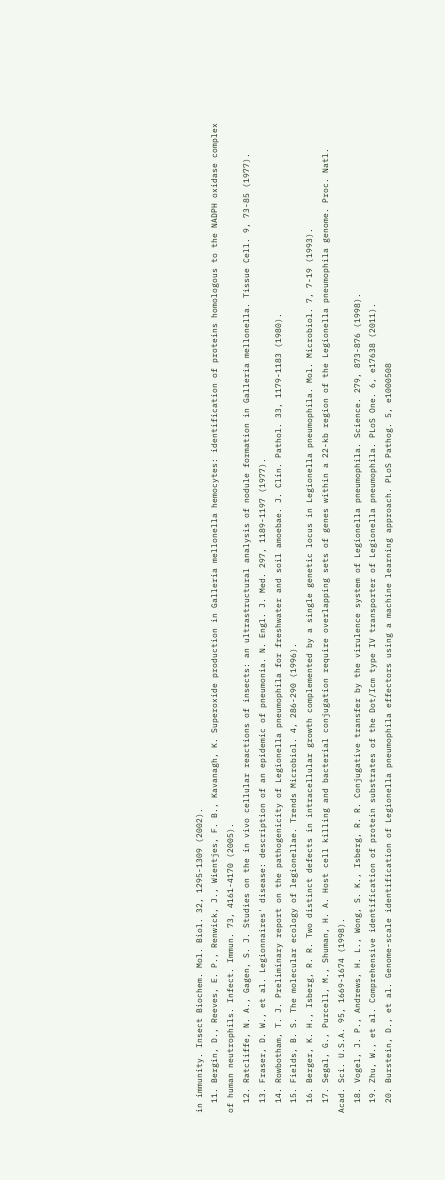in immunity. Insect Biochem. Mol. Biol. 32, 1295-1309 (2002).
  11. Bergin, D., Reeves, E. P., Renwick, J., Wientjes, F. B., Kavanagh, K. Superoxide production in Galleria mellonella hemocytes: identification of proteins homologous to the NADPH oxidase complex of human neutrophils. Infect. Immun. 73, 4161-4170 (2005).
  12. Ratcliffe, N. A., Gagen, S. J. Studies on the in vivo cellular reactions of insects: an ultrastructural analysis of nodule formation in Galleria mellonella. Tissue Cell. 9, 73-85 (1977).
  13. Fraser, D. W., et al. Legionnaires' disease: description of an epidemic of pneumonia. N. Engl. J. Med. 297, 1189-1197 (1977).
  14. Rowbotham, T. J. Preliminary report on the pathogenicity of Legionella pneumophila for freshwater and soil amoebae. J. Clin. Pathol. 33, 1179-1183 (1980).
  15. Fields, B. S. The molecular ecology of legionellae. Trends Microbiol. 4, 286-290 (1996).
  16. Berger, K. H., Isberg, R. R. Two distinct defects in intracellular growth complemented by a single genetic locus in Legionella pneumophila. Mol. Microbiol. 7, 7-19 (1993).
  17. Segal, G., Purcell, M., Shuman, H. A. Host cell killing and bacterial conjugation require overlapping sets of genes within a 22-kb region of the Legionella pneumophila genome. Proc. Natl. Acad. Sci. U.S.A. 95, 1669-1674 (1998).
  18. Vogel, J. P., Andrews, H. L., Wong, S. K., Isberg, R. R. Conjugative transfer by the virulence system of Legionella pneumophila. Science. 279, 873-876 (1998).
  19. Zhu, W., et al. Comprehensive identification of protein substrates of the Dot/Icm type IV transporter of Legionella pneumophila. PLoS One. 6, e17638 (2011).
  20. Burstein, D., et al. Genome-scale identification of Legionella pneumophila effectors using a machine learning approach. PLoS Pathog. 5, e1000508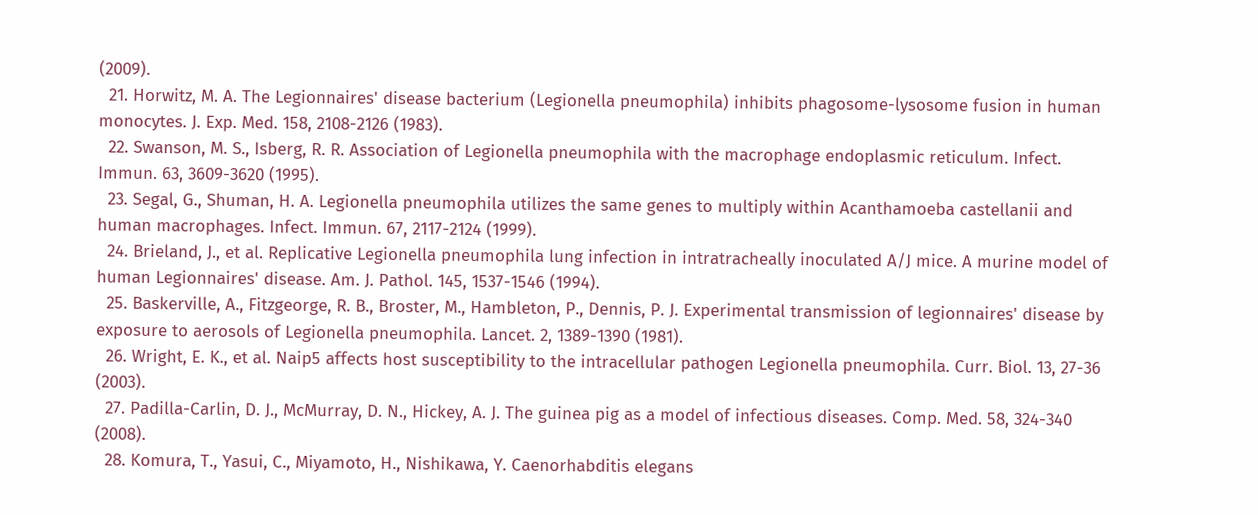(2009).
  21. Horwitz, M. A. The Legionnaires' disease bacterium (Legionella pneumophila) inhibits phagosome-lysosome fusion in human monocytes. J. Exp. Med. 158, 2108-2126 (1983).
  22. Swanson, M. S., Isberg, R. R. Association of Legionella pneumophila with the macrophage endoplasmic reticulum. Infect. Immun. 63, 3609-3620 (1995).
  23. Segal, G., Shuman, H. A. Legionella pneumophila utilizes the same genes to multiply within Acanthamoeba castellanii and human macrophages. Infect. Immun. 67, 2117-2124 (1999).
  24. Brieland, J., et al. Replicative Legionella pneumophila lung infection in intratracheally inoculated A/J mice. A murine model of human Legionnaires' disease. Am. J. Pathol. 145, 1537-1546 (1994).
  25. Baskerville, A., Fitzgeorge, R. B., Broster, M., Hambleton, P., Dennis, P. J. Experimental transmission of legionnaires' disease by exposure to aerosols of Legionella pneumophila. Lancet. 2, 1389-1390 (1981).
  26. Wright, E. K., et al. Naip5 affects host susceptibility to the intracellular pathogen Legionella pneumophila. Curr. Biol. 13, 27-36 (2003).
  27. Padilla-Carlin, D. J., McMurray, D. N., Hickey, A. J. The guinea pig as a model of infectious diseases. Comp. Med. 58, 324-340 (2008).
  28. Komura, T., Yasui, C., Miyamoto, H., Nishikawa, Y. Caenorhabditis elegans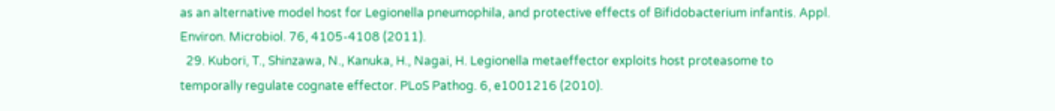as an alternative model host for Legionella pneumophila, and protective effects of Bifidobacterium infantis. Appl. Environ. Microbiol. 76, 4105-4108 (2011).
  29. Kubori, T., Shinzawa, N., Kanuka, H., Nagai, H. Legionella metaeffector exploits host proteasome to temporally regulate cognate effector. PLoS Pathog. 6, e1001216 (2010).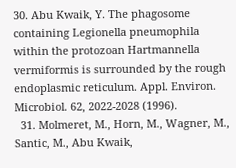30. Abu Kwaik, Y. The phagosome containing Legionella pneumophila within the protozoan Hartmannella vermiformis is surrounded by the rough endoplasmic reticulum. Appl. Environ. Microbiol. 62, 2022-2028 (1996).
  31. Molmeret, M., Horn, M., Wagner, M., Santic, M., Abu Kwaik,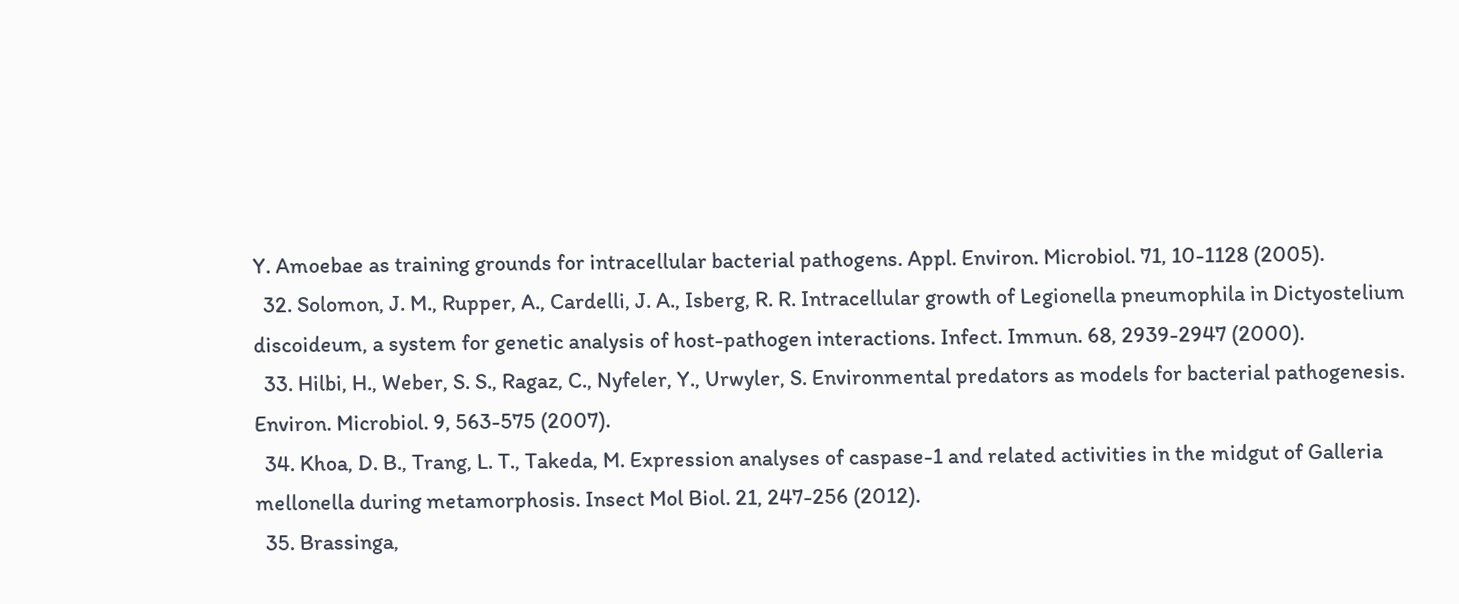Y. Amoebae as training grounds for intracellular bacterial pathogens. Appl. Environ. Microbiol. 71, 10-1128 (2005).
  32. Solomon, J. M., Rupper, A., Cardelli, J. A., Isberg, R. R. Intracellular growth of Legionella pneumophila in Dictyostelium discoideum, a system for genetic analysis of host-pathogen interactions. Infect. Immun. 68, 2939-2947 (2000).
  33. Hilbi, H., Weber, S. S., Ragaz, C., Nyfeler, Y., Urwyler, S. Environmental predators as models for bacterial pathogenesis. Environ. Microbiol. 9, 563-575 (2007).
  34. Khoa, D. B., Trang, L. T., Takeda, M. Expression analyses of caspase-1 and related activities in the midgut of Galleria mellonella during metamorphosis. Insect Mol Biol. 21, 247-256 (2012).
  35. Brassinga,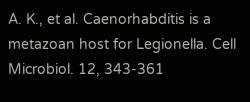A. K., et al. Caenorhabditis is a metazoan host for Legionella. Cell Microbiol. 12, 343-361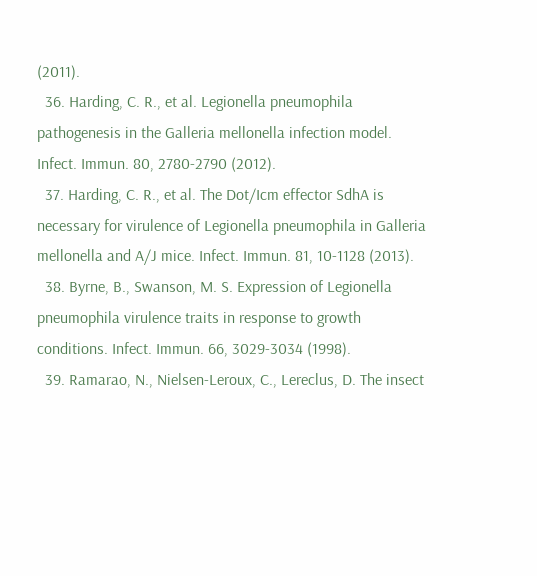(2011).
  36. Harding, C. R., et al. Legionella pneumophila pathogenesis in the Galleria mellonella infection model. Infect. Immun. 80, 2780-2790 (2012).
  37. Harding, C. R., et al. The Dot/Icm effector SdhA is necessary for virulence of Legionella pneumophila in Galleria mellonella and A/J mice. Infect. Immun. 81, 10-1128 (2013).
  38. Byrne, B., Swanson, M. S. Expression of Legionella pneumophila virulence traits in response to growth conditions. Infect. Immun. 66, 3029-3034 (1998).
  39. Ramarao, N., Nielsen-Leroux, C., Lereclus, D. The insect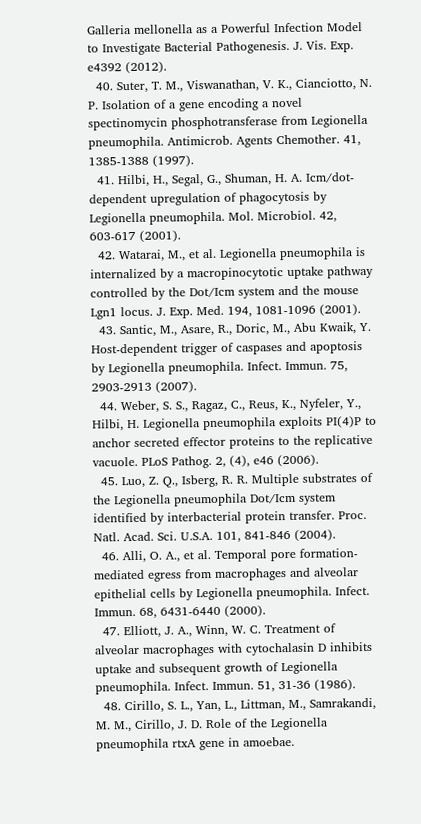Galleria mellonella as a Powerful Infection Model to Investigate Bacterial Pathogenesis. J. Vis. Exp. e4392 (2012).
  40. Suter, T. M., Viswanathan, V. K., Cianciotto, N. P. Isolation of a gene encoding a novel spectinomycin phosphotransferase from Legionella pneumophila. Antimicrob. Agents Chemother. 41, 1385-1388 (1997).
  41. Hilbi, H., Segal, G., Shuman, H. A. Icm/dot-dependent upregulation of phagocytosis by Legionella pneumophila. Mol. Microbiol. 42, 603-617 (2001).
  42. Watarai, M., et al. Legionella pneumophila is internalized by a macropinocytotic uptake pathway controlled by the Dot/Icm system and the mouse Lgn1 locus. J. Exp. Med. 194, 1081-1096 (2001).
  43. Santic, M., Asare, R., Doric, M., Abu Kwaik, Y. Host-dependent trigger of caspases and apoptosis by Legionella pneumophila. Infect. Immun. 75, 2903-2913 (2007).
  44. Weber, S. S., Ragaz, C., Reus, K., Nyfeler, Y., Hilbi, H. Legionella pneumophila exploits PI(4)P to anchor secreted effector proteins to the replicative vacuole. PLoS Pathog. 2, (4), e46 (2006).
  45. Luo, Z. Q., Isberg, R. R. Multiple substrates of the Legionella pneumophila Dot/Icm system identified by interbacterial protein transfer. Proc. Natl. Acad. Sci. U.S.A. 101, 841-846 (2004).
  46. Alli, O. A., et al. Temporal pore formation-mediated egress from macrophages and alveolar epithelial cells by Legionella pneumophila. Infect. Immun. 68, 6431-6440 (2000).
  47. Elliott, J. A., Winn, W. C. Treatment of alveolar macrophages with cytochalasin D inhibits uptake and subsequent growth of Legionella pneumophila. Infect. Immun. 51, 31-36 (1986).
  48. Cirillo, S. L., Yan, L., Littman, M., Samrakandi, M. M., Cirillo, J. D. Role of the Legionella pneumophila rtxA gene in amoebae.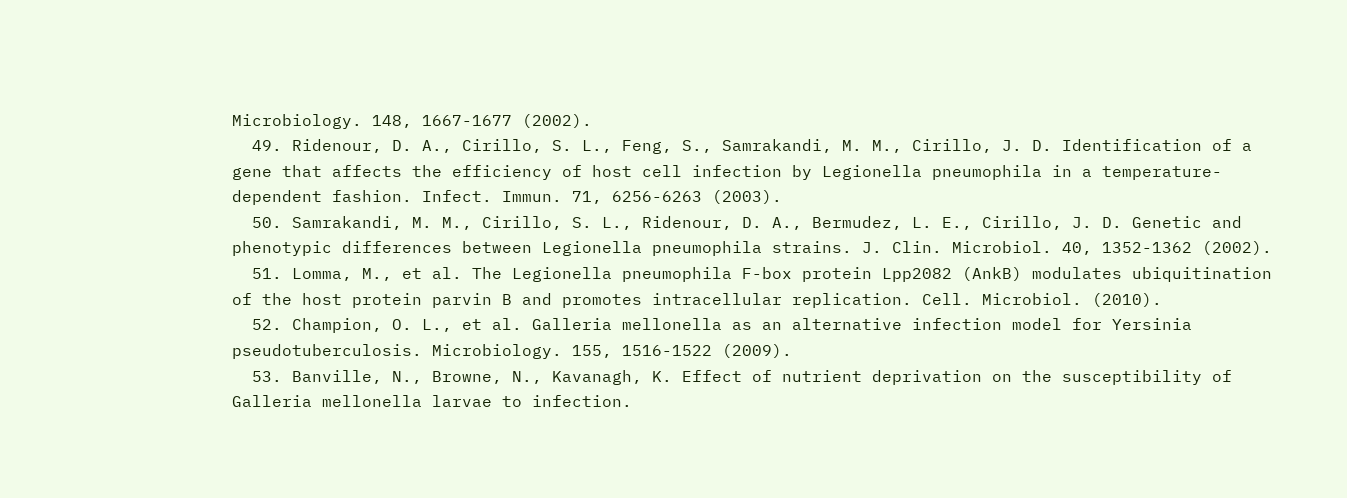Microbiology. 148, 1667-1677 (2002).
  49. Ridenour, D. A., Cirillo, S. L., Feng, S., Samrakandi, M. M., Cirillo, J. D. Identification of a gene that affects the efficiency of host cell infection by Legionella pneumophila in a temperature-dependent fashion. Infect. Immun. 71, 6256-6263 (2003).
  50. Samrakandi, M. M., Cirillo, S. L., Ridenour, D. A., Bermudez, L. E., Cirillo, J. D. Genetic and phenotypic differences between Legionella pneumophila strains. J. Clin. Microbiol. 40, 1352-1362 (2002).
  51. Lomma, M., et al. The Legionella pneumophila F-box protein Lpp2082 (AnkB) modulates ubiquitination of the host protein parvin B and promotes intracellular replication. Cell. Microbiol. (2010).
  52. Champion, O. L., et al. Galleria mellonella as an alternative infection model for Yersinia pseudotuberculosis. Microbiology. 155, 1516-1522 (2009).
  53. Banville, N., Browne, N., Kavanagh, K. Effect of nutrient deprivation on the susceptibility of Galleria mellonella larvae to infection.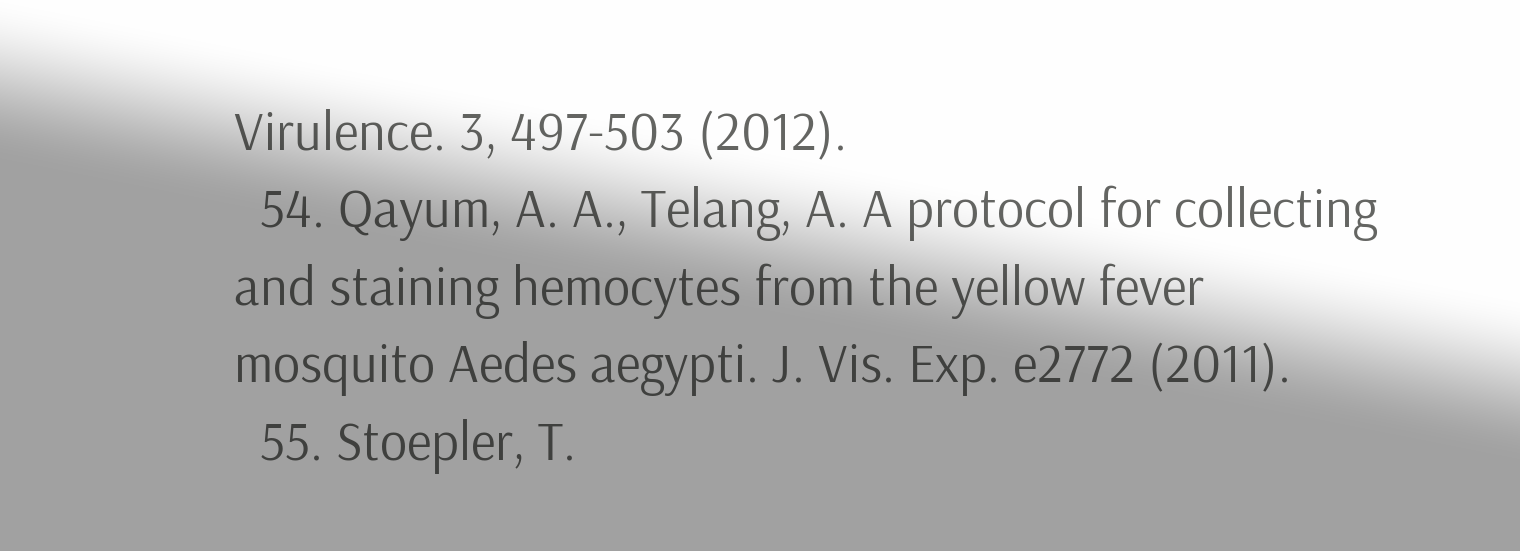Virulence. 3, 497-503 (2012).
  54. Qayum, A. A., Telang, A. A protocol for collecting and staining hemocytes from the yellow fever mosquito Aedes aegypti. J. Vis. Exp. e2772 (2011).
  55. Stoepler, T.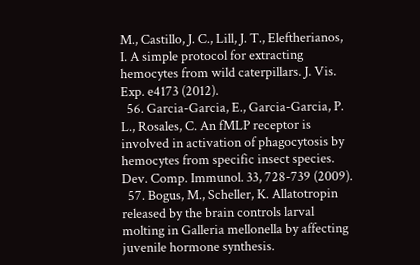M., Castillo, J. C., Lill, J. T., Eleftherianos, I. A simple protocol for extracting hemocytes from wild caterpillars. J. Vis. Exp. e4173 (2012).
  56. Garcia-Garcia, E., Garcia-Garcia, P. L., Rosales, C. An fMLP receptor is involved in activation of phagocytosis by hemocytes from specific insect species. Dev. Comp. Immunol. 33, 728-739 (2009).
  57. Bogus, M., Scheller, K. Allatotropin released by the brain controls larval molting in Galleria mellonella by affecting juvenile hormone synthesis.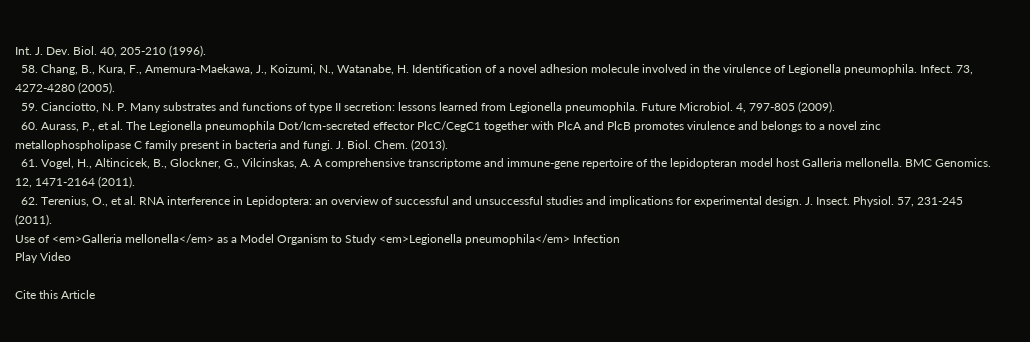Int. J. Dev. Biol. 40, 205-210 (1996).
  58. Chang, B., Kura, F., Amemura-Maekawa, J., Koizumi, N., Watanabe, H. Identification of a novel adhesion molecule involved in the virulence of Legionella pneumophila. Infect. 73, 4272-4280 (2005).
  59. Cianciotto, N. P. Many substrates and functions of type II secretion: lessons learned from Legionella pneumophila. Future Microbiol. 4, 797-805 (2009).
  60. Aurass, P., et al. The Legionella pneumophila Dot/Icm-secreted effector PlcC/CegC1 together with PlcA and PlcB promotes virulence and belongs to a novel zinc metallophospholipase C family present in bacteria and fungi. J. Biol. Chem. (2013).
  61. Vogel, H., Altincicek, B., Glockner, G., Vilcinskas, A. A comprehensive transcriptome and immune-gene repertoire of the lepidopteran model host Galleria mellonella. BMC Genomics. 12, 1471-2164 (2011).
  62. Terenius, O., et al. RNA interference in Lepidoptera: an overview of successful and unsuccessful studies and implications for experimental design. J. Insect. Physiol. 57, 231-245 (2011).
Use of <em>Galleria mellonella</em> as a Model Organism to Study <em>Legionella pneumophila</em> Infection
Play Video

Cite this Article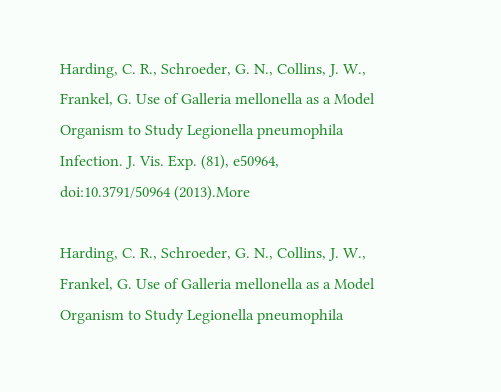Harding, C. R., Schroeder, G. N., Collins, J. W., Frankel, G. Use of Galleria mellonella as a Model Organism to Study Legionella pneumophila Infection. J. Vis. Exp. (81), e50964, doi:10.3791/50964 (2013).More

Harding, C. R., Schroeder, G. N., Collins, J. W., Frankel, G. Use of Galleria mellonella as a Model Organism to Study Legionella pneumophila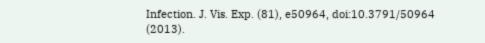Infection. J. Vis. Exp. (81), e50964, doi:10.3791/50964 (2013).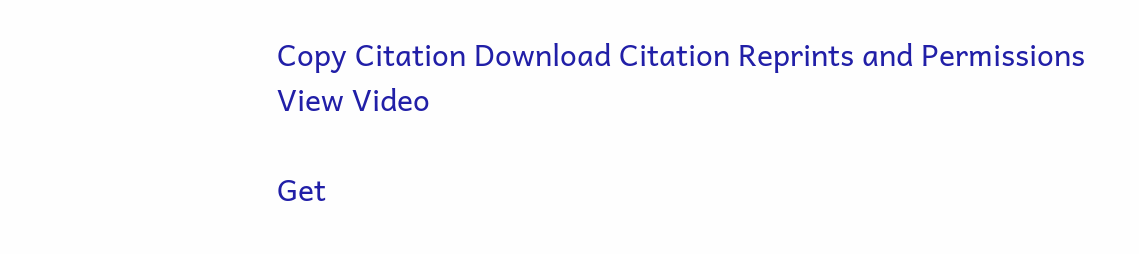Copy Citation Download Citation Reprints and Permissions
View Video

Get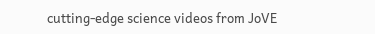cutting-edge science videos from JoVE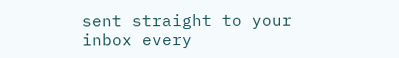sent straight to your inbox every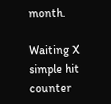month.

Waiting X
simple hit counter